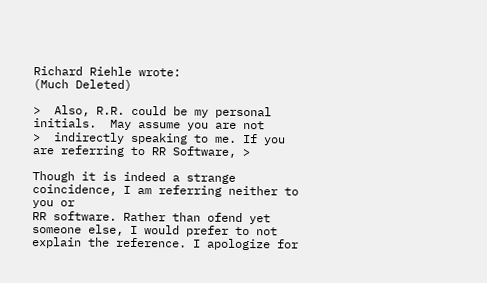Richard Riehle wrote:
(Much Deleted)

>  Also, R.R. could be my personal initials.  May assume you are not
>  indirectly speaking to me. If you are referring to RR Software, >

Though it is indeed a strange coincidence, I am referring neither to you or
RR software. Rather than ofend yet someone else, I would prefer to not
explain the reference. I apologize for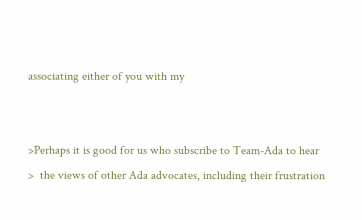associating either of you with my


>Perhaps it is good for us who subscribe to Team-Ada to hear
>  the views of other Ada advocates, including their frustration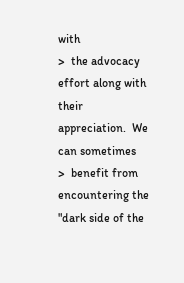with
>  the advocacy effort along with their appreciation.  We can sometimes
>  benefit from encountering the "dark side of the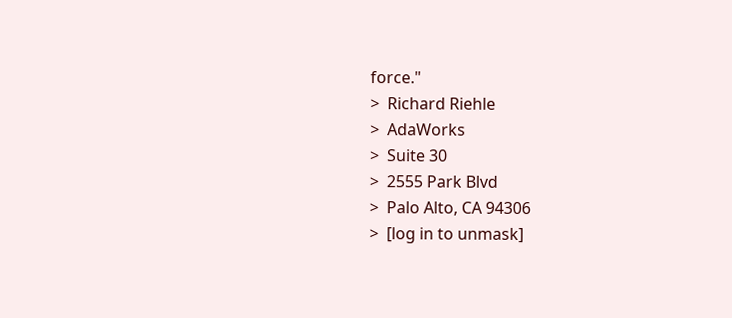force."
>  Richard Riehle
>  AdaWorks
>  Suite 30
>  2555 Park Blvd
>  Palo Alto, CA 94306
>  [log in to unmask]